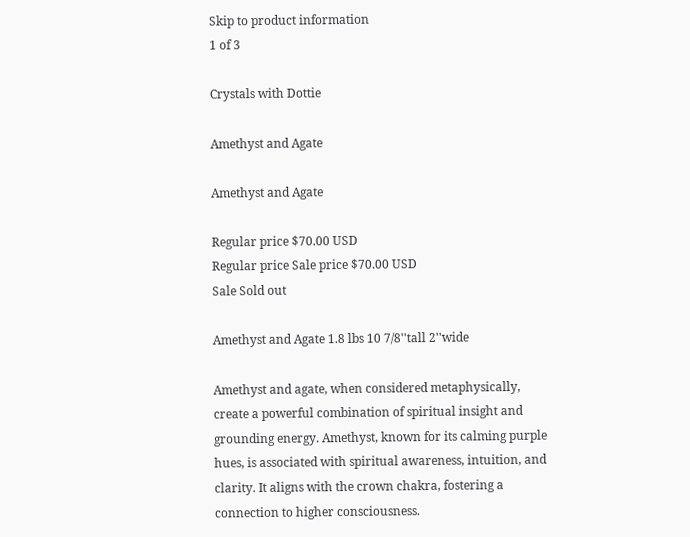Skip to product information
1 of 3

Crystals with Dottie

Amethyst and Agate

Amethyst and Agate

Regular price $70.00 USD
Regular price Sale price $70.00 USD
Sale Sold out

Amethyst and Agate 1.8 lbs 10 7/8''tall 2''wide

Amethyst and agate, when considered metaphysically, create a powerful combination of spiritual insight and grounding energy. Amethyst, known for its calming purple hues, is associated with spiritual awareness, intuition, and clarity. It aligns with the crown chakra, fostering a connection to higher consciousness.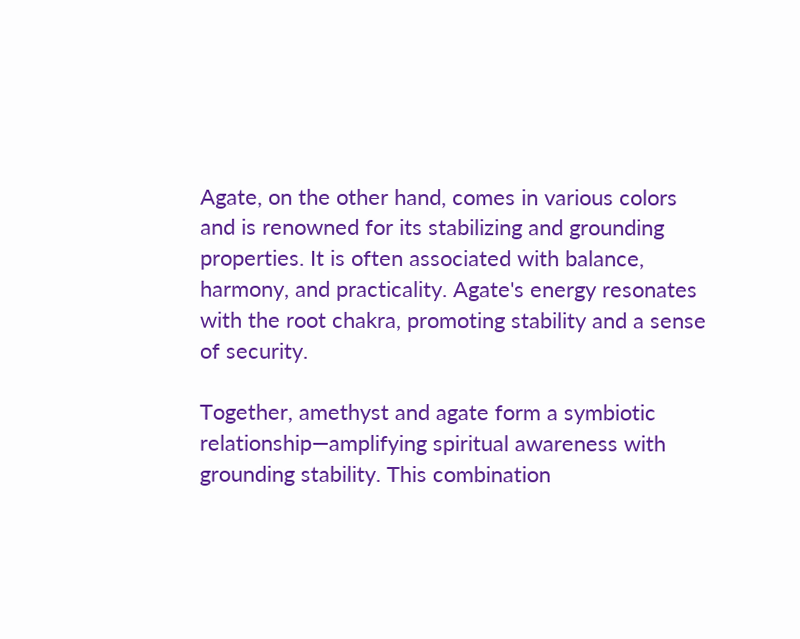Agate, on the other hand, comes in various colors and is renowned for its stabilizing and grounding properties. It is often associated with balance, harmony, and practicality. Agate's energy resonates with the root chakra, promoting stability and a sense of security.

Together, amethyst and agate form a symbiotic relationship—amplifying spiritual awareness with grounding stability. This combination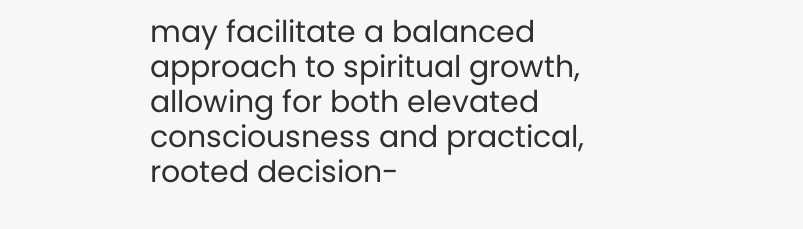may facilitate a balanced approach to spiritual growth, allowing for both elevated consciousness and practical, rooted decision-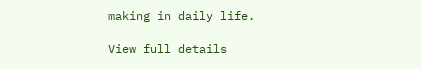making in daily life.

View full details